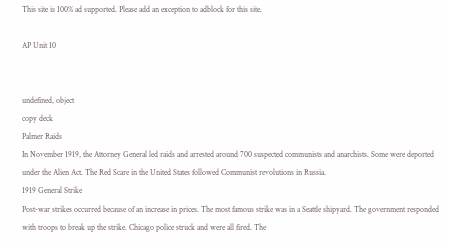This site is 100% ad supported. Please add an exception to adblock for this site.

AP Unit 10


undefined, object
copy deck
Palmer Raids
In November 1919, the Attorney General led raids and arrested around 700 suspected communists and anarchists. Some were deported under the Alien Act. The Red Scare in the United States followed Communist revolutions in Russia.
1919 General Strike
Post-war strikes occurred because of an increase in prices. The most famous strike was in a Seattle shipyard. The government responded with troops to break up the strike. Chicago police struck and were all fired. The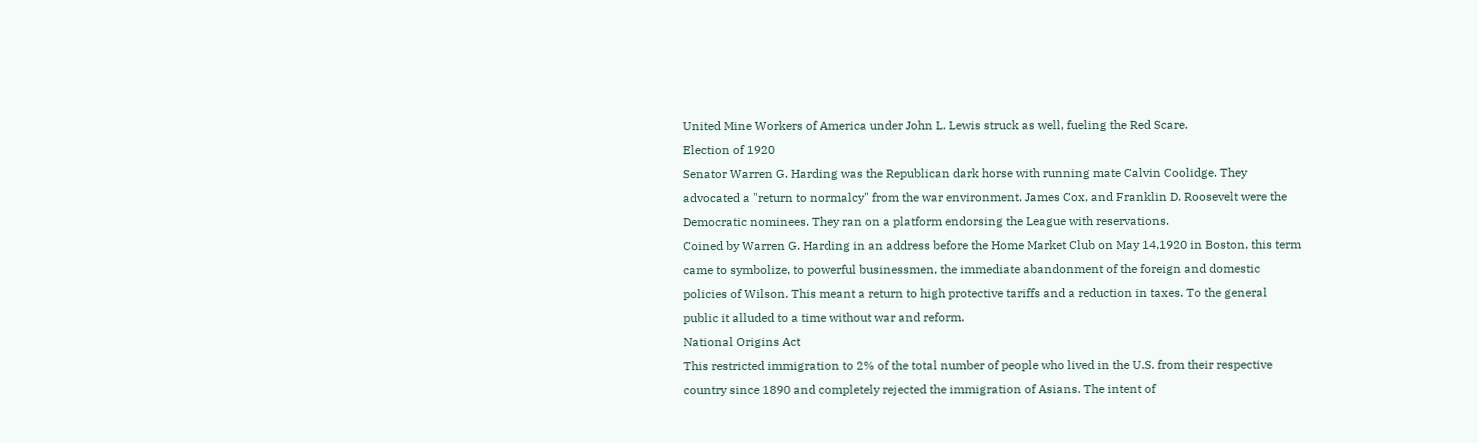United Mine Workers of America under John L. Lewis struck as well, fueling the Red Scare.
Election of 1920
Senator Warren G. Harding was the Republican dark horse with running mate Calvin Coolidge. They advocated a "return to normalcy" from the war environment. James Cox, and Franklin D. Roosevelt were the Democratic nominees. They ran on a platform endorsing the League with reservations.
Coined by Warren G. Harding in an address before the Home Market Club on May 14,1920 in Boston, this term came to symbolize, to powerful businessmen, the immediate abandonment of the foreign and domestic policies of Wilson. This meant a return to high protective tariffs and a reduction in taxes. To the general public it alluded to a time without war and reform.
National Origins Act
This restricted immigration to 2% of the total number of people who lived in the U.S. from their respective country since 1890 and completely rejected the immigration of Asians. The intent of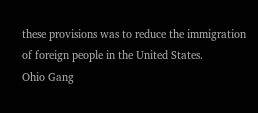these provisions was to reduce the immigration of foreign people in the United States.
Ohio Gang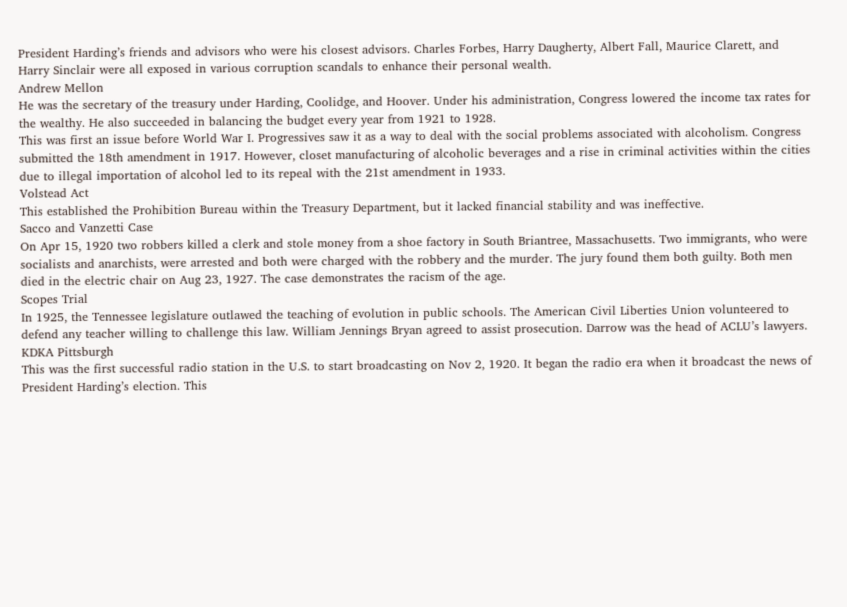President Harding’s friends and advisors who were his closest advisors. Charles Forbes, Harry Daugherty, Albert Fall, Maurice Clarett, and Harry Sinclair were all exposed in various corruption scandals to enhance their personal wealth.
Andrew Mellon
He was the secretary of the treasury under Harding, Coolidge, and Hoover. Under his administration, Congress lowered the income tax rates for the wealthy. He also succeeded in balancing the budget every year from 1921 to 1928.
This was first an issue before World War I. Progressives saw it as a way to deal with the social problems associated with alcoholism. Congress submitted the 18th amendment in 1917. However, closet manufacturing of alcoholic beverages and a rise in criminal activities within the cities due to illegal importation of alcohol led to its repeal with the 21st amendment in 1933.
Volstead Act
This established the Prohibition Bureau within the Treasury Department, but it lacked financial stability and was ineffective.
Sacco and Vanzetti Case
On Apr 15, 1920 two robbers killed a clerk and stole money from a shoe factory in South Briantree, Massachusetts. Two immigrants, who were socialists and anarchists, were arrested and both were charged with the robbery and the murder. The jury found them both guilty. Both men died in the electric chair on Aug 23, 1927. The case demonstrates the racism of the age.
Scopes Trial
In 1925, the Tennessee legislature outlawed the teaching of evolution in public schools. The American Civil Liberties Union volunteered to defend any teacher willing to challenge this law. William Jennings Bryan agreed to assist prosecution. Darrow was the head of ACLU’s lawyers.
KDKA Pittsburgh
This was the first successful radio station in the U.S. to start broadcasting on Nov 2, 1920. It began the radio era when it broadcast the news of President Harding’s election. This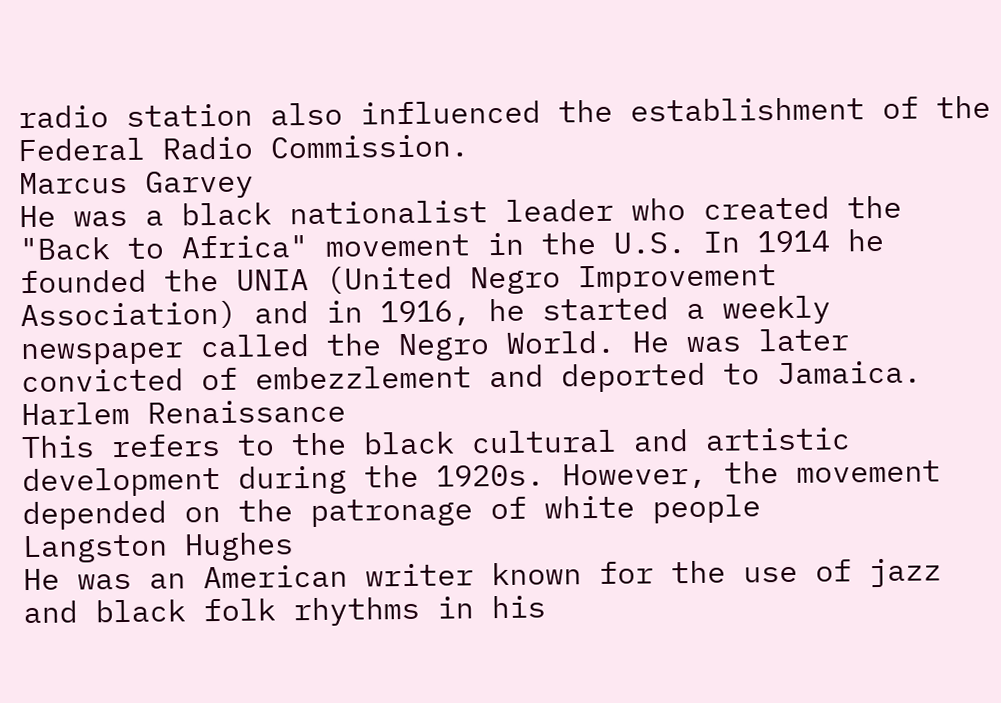radio station also influenced the establishment of the Federal Radio Commission.
Marcus Garvey
He was a black nationalist leader who created the "Back to Africa" movement in the U.S. In 1914 he founded the UNIA (United Negro Improvement Association) and in 1916, he started a weekly newspaper called the Negro World. He was later convicted of embezzlement and deported to Jamaica.
Harlem Renaissance
This refers to the black cultural and artistic development during the 1920s. However, the movement depended on the patronage of white people
Langston Hughes
He was an American writer known for the use of jazz and black folk rhythms in his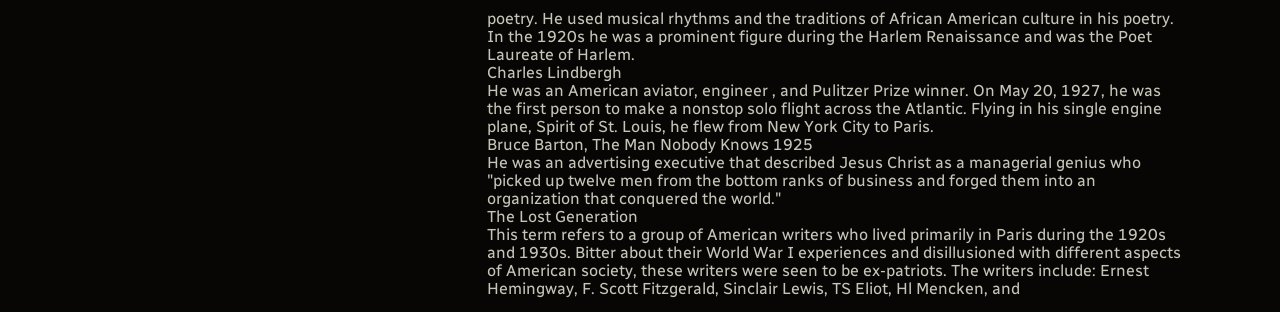poetry. He used musical rhythms and the traditions of African American culture in his poetry. In the 1920s he was a prominent figure during the Harlem Renaissance and was the Poet Laureate of Harlem.
Charles Lindbergh
He was an American aviator, engineer , and Pulitzer Prize winner. On May 20, 1927, he was the first person to make a nonstop solo flight across the Atlantic. Flying in his single engine plane, Spirit of St. Louis, he flew from New York City to Paris.
Bruce Barton, The Man Nobody Knows 1925
He was an advertising executive that described Jesus Christ as a managerial genius who "picked up twelve men from the bottom ranks of business and forged them into an organization that conquered the world."
The Lost Generation
This term refers to a group of American writers who lived primarily in Paris during the 1920s and 1930s. Bitter about their World War I experiences and disillusioned with different aspects of American society, these writers were seen to be ex-patriots. The writers include: Ernest Hemingway, F. Scott Fitzgerald, Sinclair Lewis, TS Eliot, Hl Mencken, and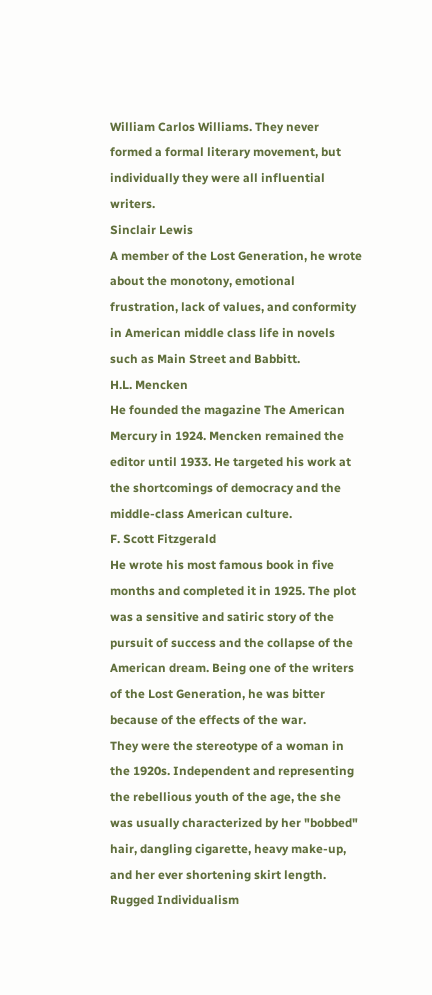William Carlos Williams. They never formed a formal literary movement, but individually they were all influential writers.
Sinclair Lewis
A member of the Lost Generation, he wrote about the monotony, emotional frustration, lack of values, and conformity in American middle class life in novels such as Main Street and Babbitt.
H.L. Mencken
He founded the magazine The American Mercury in 1924. Mencken remained the editor until 1933. He targeted his work at the shortcomings of democracy and the middle-class American culture.
F. Scott Fitzgerald
He wrote his most famous book in five months and completed it in 1925. The plot was a sensitive and satiric story of the pursuit of success and the collapse of the American dream. Being one of the writers of the Lost Generation, he was bitter because of the effects of the war.
They were the stereotype of a woman in the 1920s. Independent and representing the rebellious youth of the age, the she was usually characterized by her "bobbed" hair, dangling cigarette, heavy make-up, and her ever shortening skirt length.
Rugged Individualism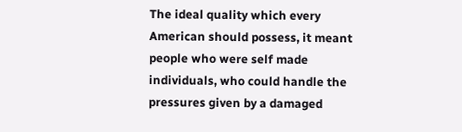The ideal quality which every American should possess, it meant people who were self made individuals, who could handle the pressures given by a damaged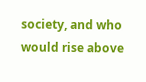society, and who would rise above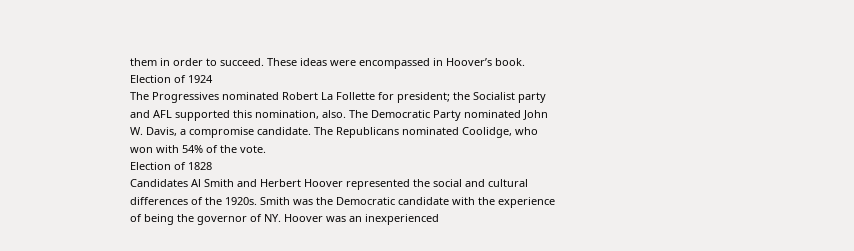them in order to succeed. These ideas were encompassed in Hoover’s book.
Election of 1924
The Progressives nominated Robert La Follette for president; the Socialist party and AFL supported this nomination, also. The Democratic Party nominated John W. Davis, a compromise candidate. The Republicans nominated Coolidge, who won with 54% of the vote.
Election of 1828
Candidates Al Smith and Herbert Hoover represented the social and cultural differences of the 1920s. Smith was the Democratic candidate with the experience of being the governor of NY. Hoover was an inexperienced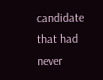candidate that had never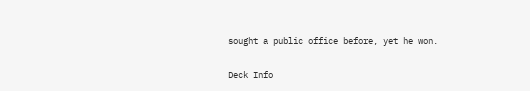sought a public office before, yet he won.

Deck Info